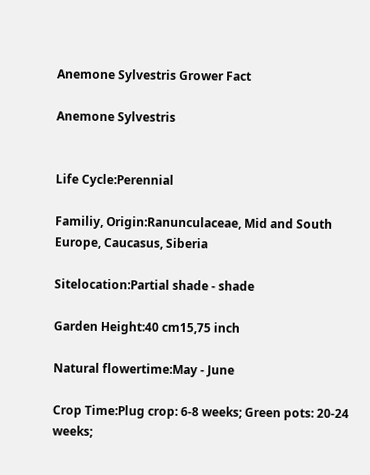Anemone Sylvestris Grower Fact

Anemone Sylvestris


Life Cycle:Perennial

Familiy, Origin:Ranunculaceae, Mid and South Europe, Caucasus, Siberia

Sitelocation:Partial shade - shade

Garden Height:40 cm15,75 inch

Natural flowertime:May - June

Crop Time:Plug crop: 6-8 weeks; Green pots: 20-24 weeks;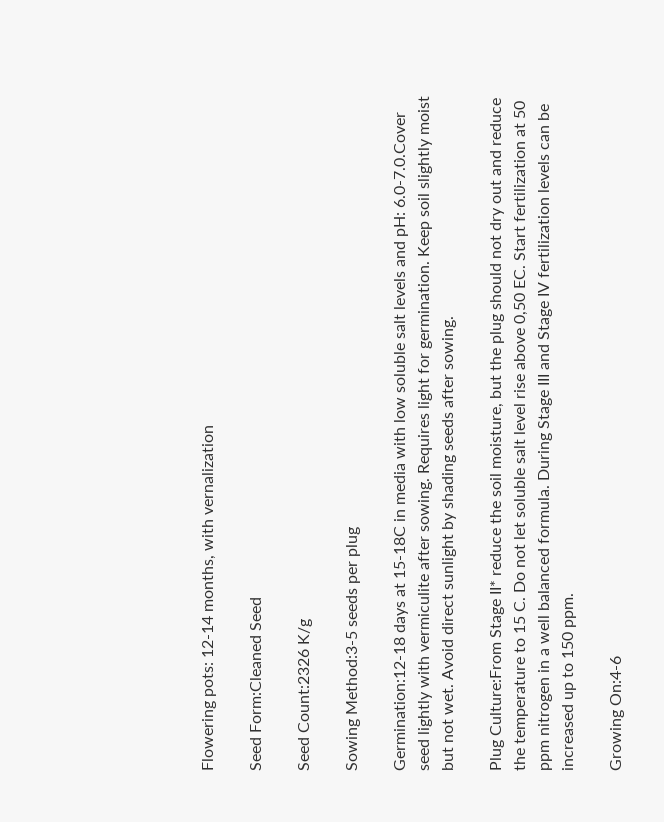Flowering pots: 12-14 months, with vernalization

Seed Form:Cleaned Seed

Seed Count:2326 K/g

Sowing Method:3-5 seeds per plug

Germination:12-18 days at 15-18C in media with low soluble salt levels and pH: 6.0-7.0.Cover seed lightly with vermiculite after sowing. Requires light for germination. Keep soil slightly moist but not wet. Avoid direct sunlight by shading seeds after sowing.

Plug Culture:From Stage II* reduce the soil moisture, but the plug should not dry out and reduce the temperature to 15 C. Do not let soluble salt level rise above 0,50 EC. Start fertilization at 50 ppm nitrogen in a well balanced formula. During Stage III and Stage IV fertilization levels can be increased up to 150 ppm.

Growing On:4-6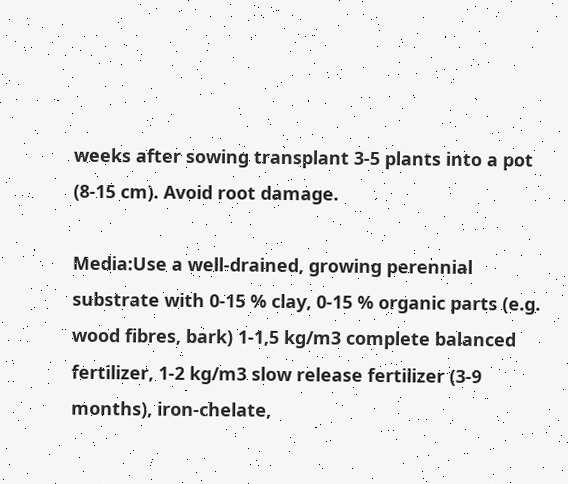weeks after sowing transplant 3-5 plants into a pot (8-15 cm). Avoid root damage.

Media:Use a well-drained, growing perennial substrate with 0-15 % clay, 0-15 % organic parts (e.g. wood fibres, bark) 1-1,5 kg/m3 complete balanced fertilizer, 1-2 kg/m3 slow release fertilizer (3-9 months), iron-chelate,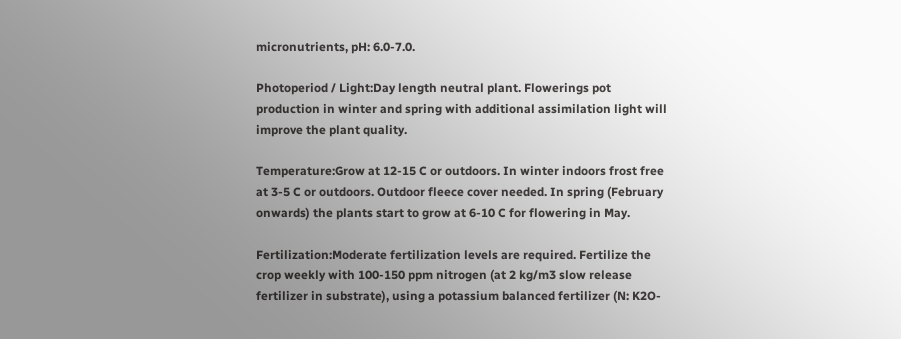micronutrients, pH: 6.0-7.0.

Photoperiod / Light:Day length neutral plant. Flowerings pot production in winter and spring with additional assimilation light will improve the plant quality.

Temperature:Grow at 12-15 C or outdoors. In winter indoors frost free at 3-5 C or outdoors. Outdoor fleece cover needed. In spring (February onwards) the plants start to grow at 6-10 C for flowering in May.

Fertilization:Moderate fertilization levels are required. Fertilize the crop weekly with 100-150 ppm nitrogen (at 2 kg/m3 slow release fertilizer in substrate), using a potassium balanced fertilizer (N: K2O-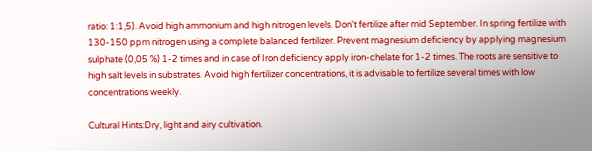ratio: 1:1,5). Avoid high ammonium and high nitrogen levels. Don't fertilize after mid September. In spring fertilize with 130-150 ppm nitrogen using a complete balanced fertilizer. Prevent magnesium deficiency by applying magnesium sulphate (0,05 %) 1-2 times and in case of Iron deficiency apply iron-chelate for 1-2 times. The roots are sensitive to high salt levels in substrates. Avoid high fertilizer concentrations, it is advisable to fertilize several times with low concentrations weekly.

Cultural Hints:Dry, light and airy cultivation.